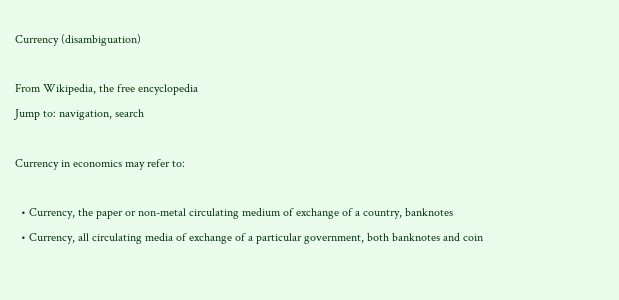Currency (disambiguation)

From Wikipedia, the free encyclopedia
Jump to: navigation, search

Currency in economics may refer to:

  • Currency, the paper or non-metal circulating medium of exchange of a country, banknotes
  • Currency, all circulating media of exchange of a particular government, both banknotes and coin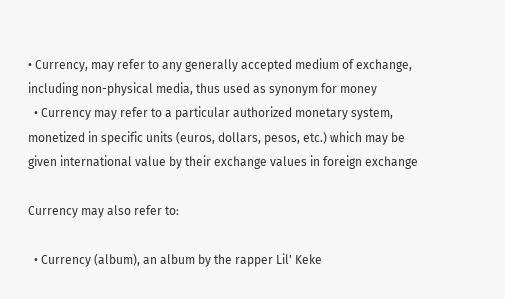• Currency, may refer to any generally accepted medium of exchange, including non-physical media, thus used as synonym for money
  • Currency may refer to a particular authorized monetary system, monetized in specific units (euros, dollars, pesos, etc.) which may be given international value by their exchange values in foreign exchange

Currency may also refer to:

  • Currency (album), an album by the rapper Lil' Keke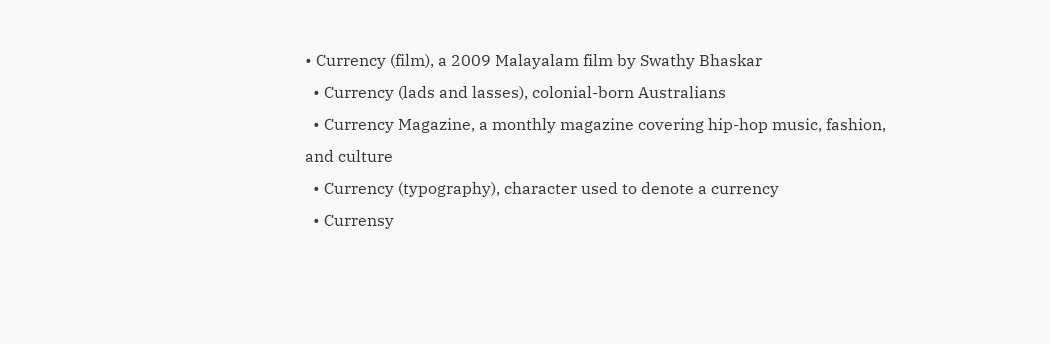• Currency (film), a 2009 Malayalam film by Swathy Bhaskar
  • Currency (lads and lasses), colonial-born Australians
  • Currency Magazine, a monthly magazine covering hip-hop music, fashion, and culture
  • Currency (typography), character used to denote a currency
  • Currensy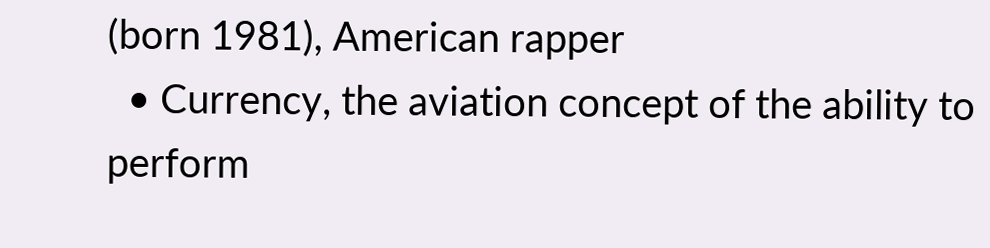(born 1981), American rapper
  • Currency, the aviation concept of the ability to perform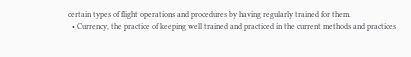certain types of flight operations and procedures by having regularly trained for them.
  • Currency, the practice of keeping well trained and practiced in the current methods and practices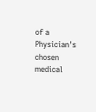of a Physician's chosen medical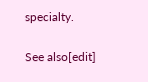specialty.

See also[edit]